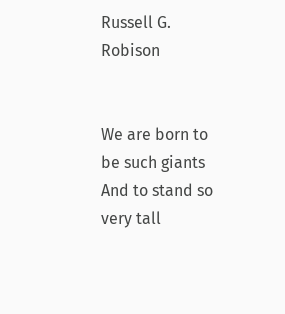Russell G. Robison


We are born to be such giants
And to stand so very tall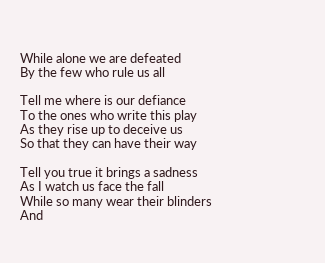While alone we are defeated
By the few who rule us all

Tell me where is our defiance
To the ones who write this play
As they rise up to deceive us
So that they can have their way

Tell you true it brings a sadness
As I watch us face the fall
While so many wear their blinders
And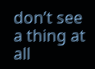don’t see a thing at all